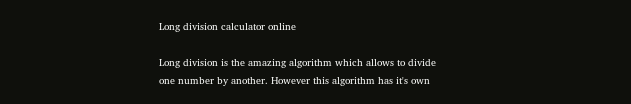Long division calculator online

Long division is the amazing algorithm which allows to divide one number by another. However this algorithm has it's own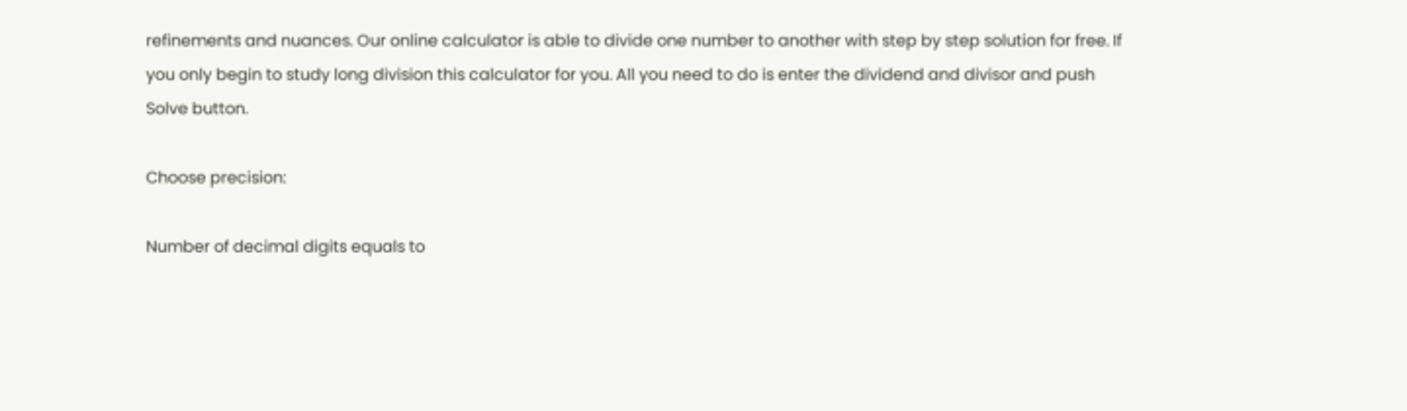refinements and nuances. Our online calculator is able to divide one number to another with step by step solution for free. If you only begin to study long division this calculator for you. All you need to do is enter the dividend and divisor and push Solve button.

Choose precision:

Number of decimal digits equals to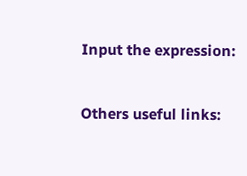Input the expression:


Others useful links: